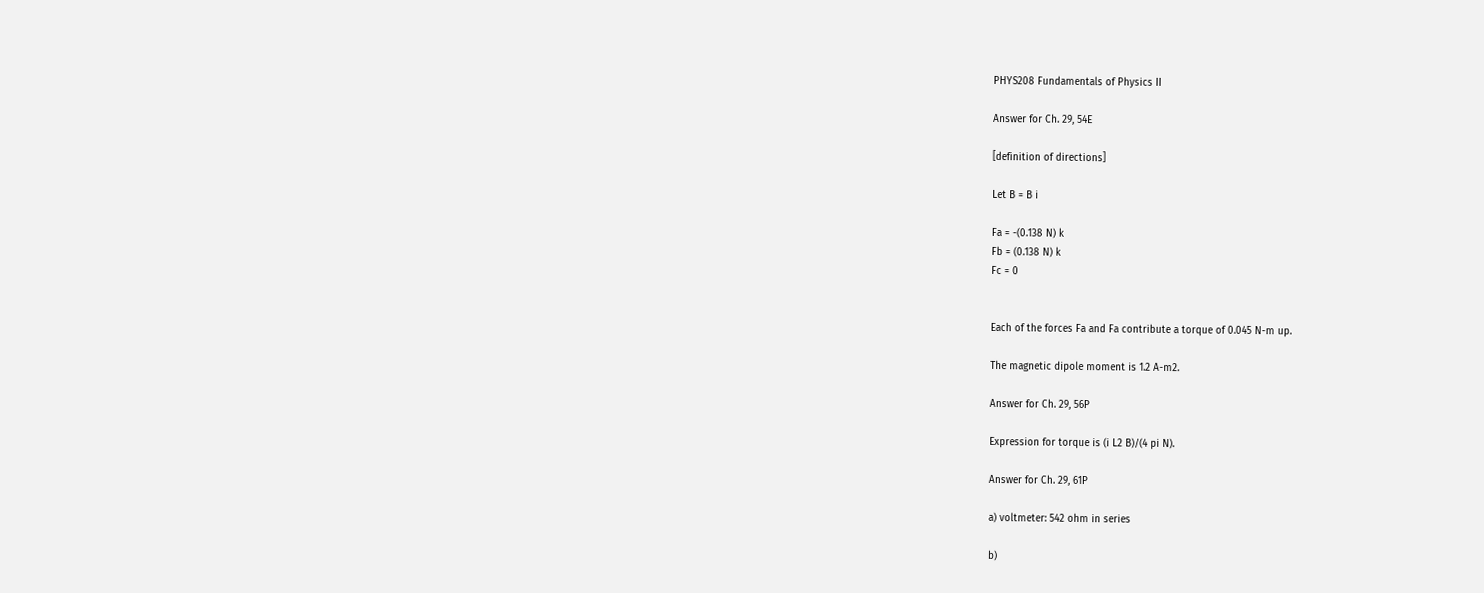PHYS208 Fundamentals of Physics II

Answer for Ch. 29, 54E

[definition of directions]

Let B = B i

Fa = -(0.138 N) k
Fb = (0.138 N) k
Fc = 0


Each of the forces Fa and Fa contribute a torque of 0.045 N-m up.

The magnetic dipole moment is 1.2 A-m2.

Answer for Ch. 29, 56P

Expression for torque is (i L2 B)/(4 pi N).

Answer for Ch. 29, 61P

a) voltmeter: 542 ohm in series

b)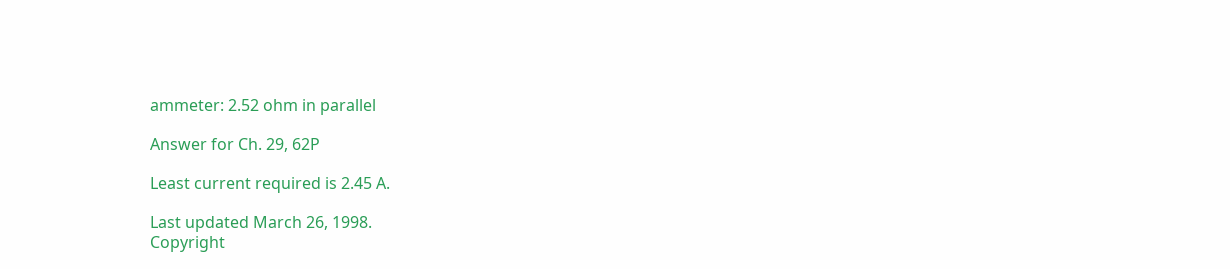ammeter: 2.52 ohm in parallel

Answer for Ch. 29, 62P

Least current required is 2.45 A.

Last updated March 26, 1998.
Copyright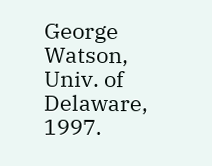George Watson, Univ. of Delaware, 1997.